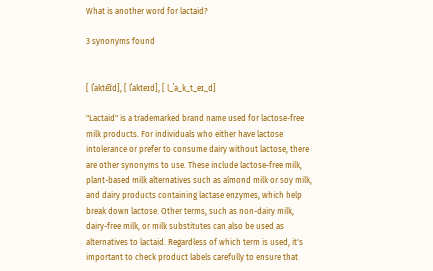What is another word for lactaid?

3 synonyms found


[ lˈakte͡ɪd], [ lˈakteɪd], [ l_ˈa_k_t_eɪ_d]

"Lactaid" is a trademarked brand name used for lactose-free milk products. For individuals who either have lactose intolerance or prefer to consume dairy without lactose, there are other synonyms to use. These include lactose-free milk, plant-based milk alternatives such as almond milk or soy milk, and dairy products containing lactase enzymes, which help break down lactose. Other terms, such as non-dairy milk, dairy-free milk, or milk substitutes can also be used as alternatives to lactaid. Regardless of which term is used, it's important to check product labels carefully to ensure that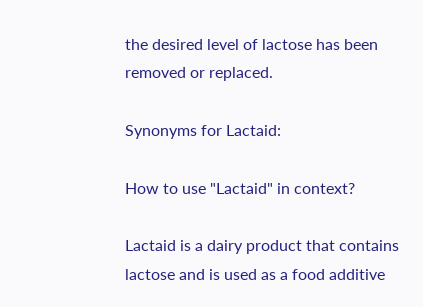the desired level of lactose has been removed or replaced.

Synonyms for Lactaid:

How to use "Lactaid" in context?

Lactaid is a dairy product that contains lactose and is used as a food additive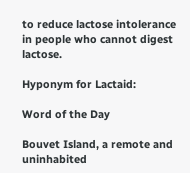to reduce lactose intolerance in people who cannot digest lactose.

Hyponym for Lactaid:

Word of the Day

Bouvet Island, a remote and uninhabited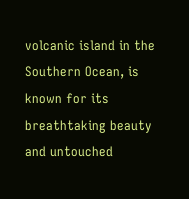volcanic island in the Southern Ocean, is known for its breathtaking beauty and untouched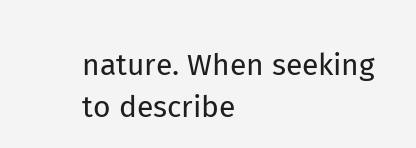nature. When seeking to describe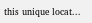this unique locat...